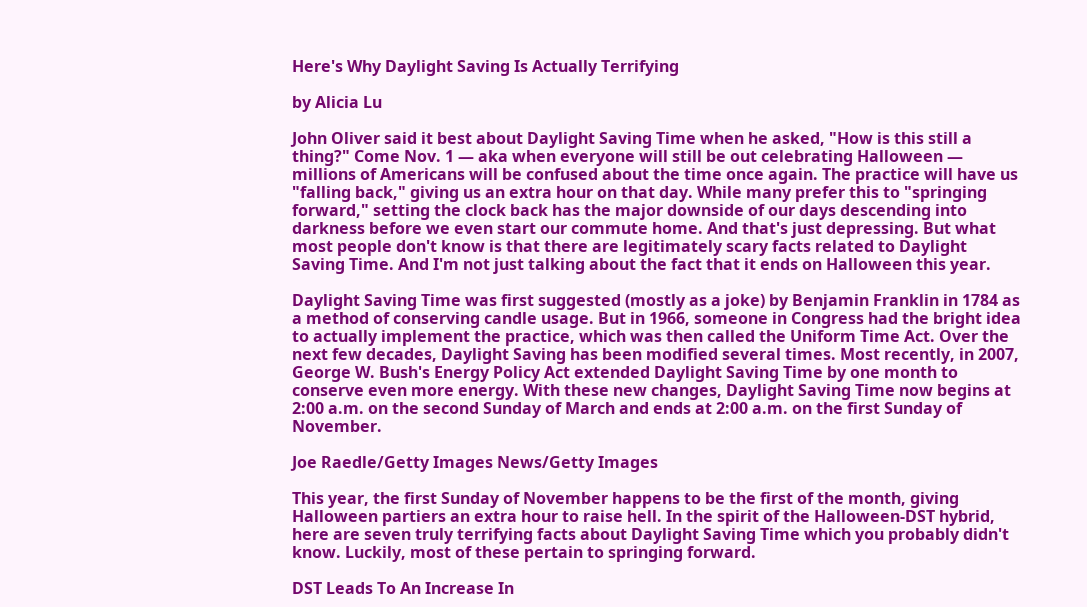Here's Why Daylight Saving Is Actually Terrifying

by Alicia Lu

John Oliver said it best about Daylight Saving Time when he asked, "How is this still a thing?" Come Nov. 1 ― aka when everyone will still be out celebrating Halloween ― millions of Americans will be confused about the time once again. The practice will have us "falling back," giving us an extra hour on that day. While many prefer this to "springing forward," setting the clock back has the major downside of our days descending into darkness before we even start our commute home. And that's just depressing. But what most people don't know is that there are legitimately scary facts related to Daylight Saving Time. And I'm not just talking about the fact that it ends on Halloween this year.

Daylight Saving Time was first suggested (mostly as a joke) by Benjamin Franklin in 1784 as a method of conserving candle usage. But in 1966, someone in Congress had the bright idea to actually implement the practice, which was then called the Uniform Time Act. Over the next few decades, Daylight Saving has been modified several times. Most recently, in 2007, George W. Bush's Energy Policy Act extended Daylight Saving Time by one month to conserve even more energy. With these new changes, Daylight Saving Time now begins at 2:00 a.m. on the second Sunday of March and ends at 2:00 a.m. on the first Sunday of November.

Joe Raedle/Getty Images News/Getty Images

This year, the first Sunday of November happens to be the first of the month, giving Halloween partiers an extra hour to raise hell. In the spirit of the Halloween-DST hybrid, here are seven truly terrifying facts about Daylight Saving Time which you probably didn't know. Luckily, most of these pertain to springing forward.

DST Leads To An Increase In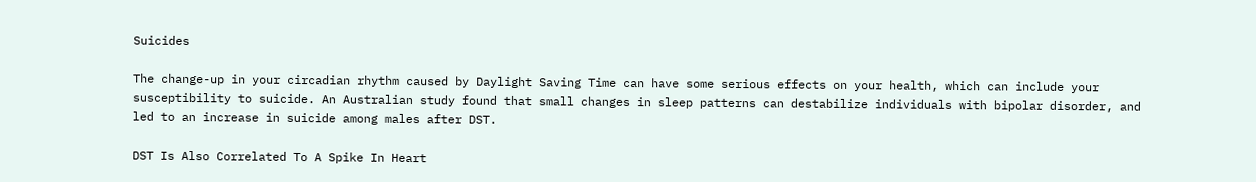Suicides

The change-up in your circadian rhythm caused by Daylight Saving Time can have some serious effects on your health, which can include your susceptibility to suicide. An Australian study found that small changes in sleep patterns can destabilize individuals with bipolar disorder, and led to an increase in suicide among males after DST.

DST Is Also Correlated To A Spike In Heart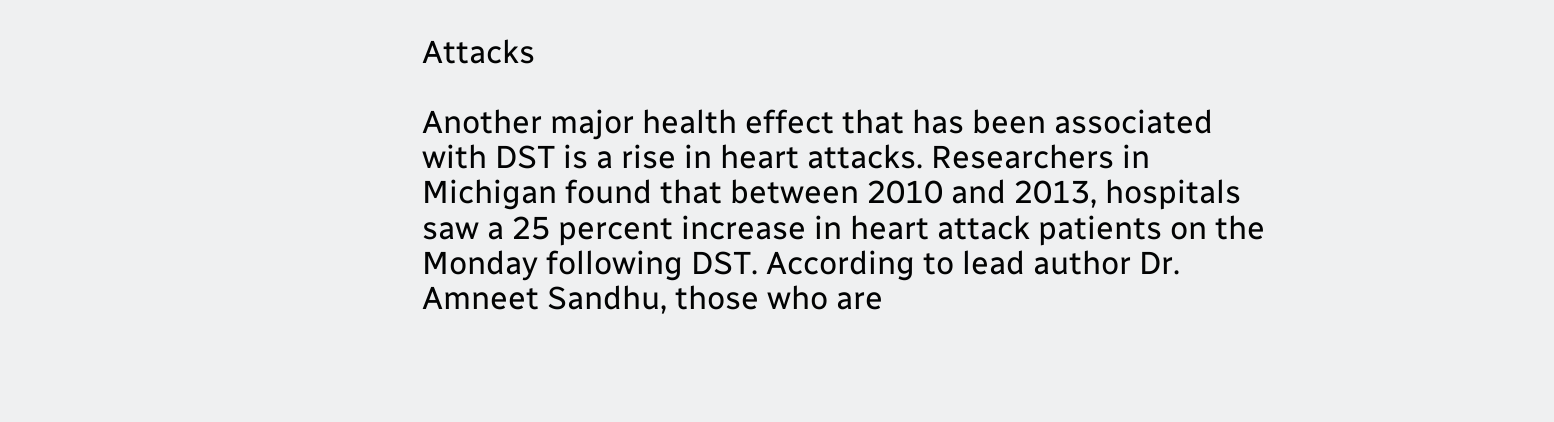Attacks

Another major health effect that has been associated with DST is a rise in heart attacks. Researchers in Michigan found that between 2010 and 2013, hospitals saw a 25 percent increase in heart attack patients on the Monday following DST. According to lead author Dr. Amneet Sandhu, those who are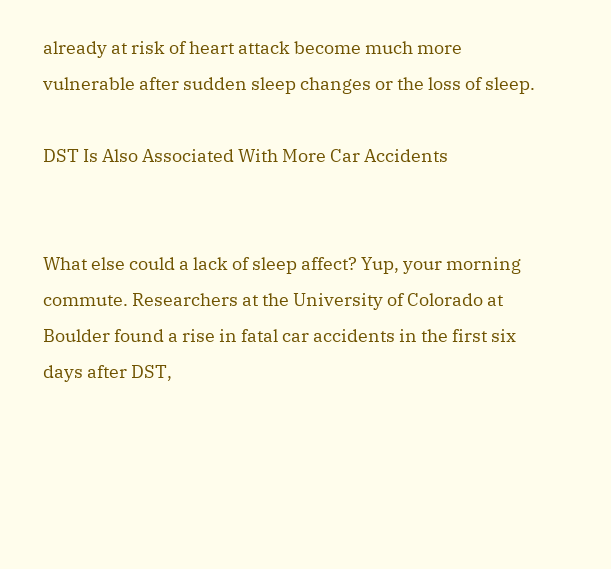already at risk of heart attack become much more vulnerable after sudden sleep changes or the loss of sleep.

DST Is Also Associated With More Car Accidents


What else could a lack of sleep affect? Yup, your morning commute. Researchers at the University of Colorado at Boulder found a rise in fatal car accidents in the first six days after DST,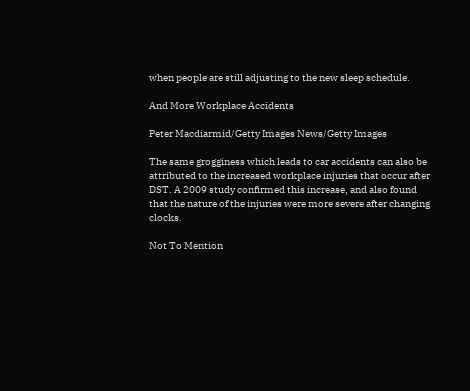when people are still adjusting to the new sleep schedule.

And More Workplace Accidents

Peter Macdiarmid/Getty Images News/Getty Images

The same grogginess which leads to car accidents can also be attributed to the increased workplace injuries that occur after DST. A 2009 study confirmed this increase, and also found that the nature of the injuries were more severe after changing clocks.

Not To Mention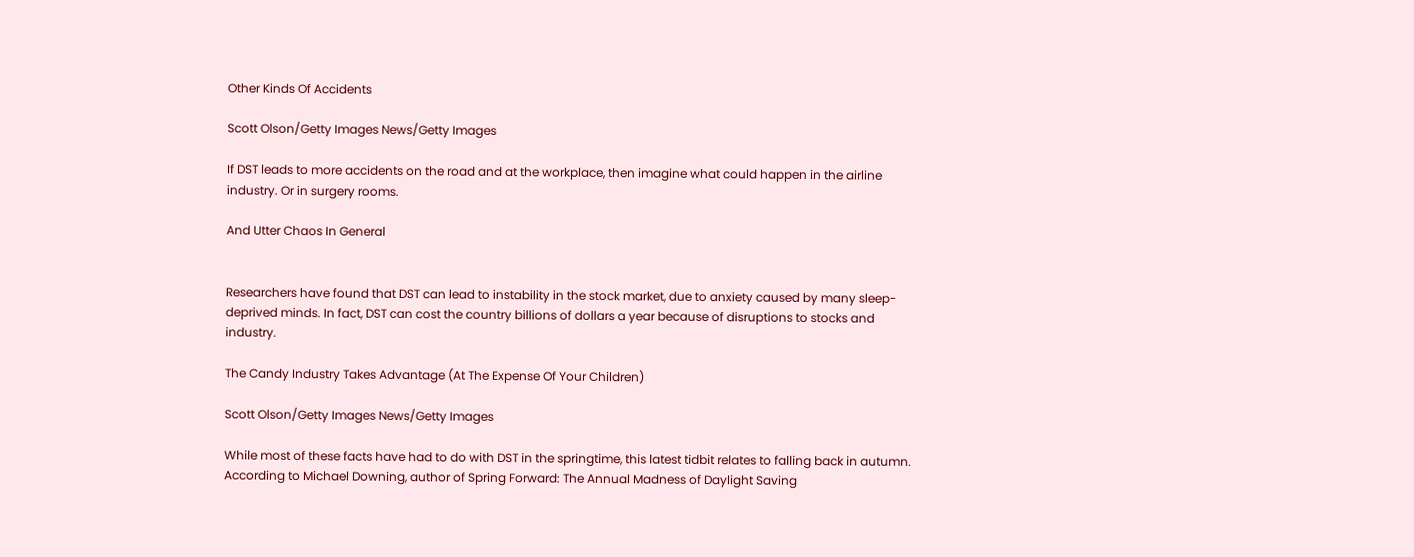Other Kinds Of Accidents

Scott Olson/Getty Images News/Getty Images

If DST leads to more accidents on the road and at the workplace, then imagine what could happen in the airline industry. Or in surgery rooms.

And Utter Chaos In General


Researchers have found that DST can lead to instability in the stock market, due to anxiety caused by many sleep-deprived minds. In fact, DST can cost the country billions of dollars a year because of disruptions to stocks and industry.

The Candy Industry Takes Advantage (At The Expense Of Your Children)

Scott Olson/Getty Images News/Getty Images

While most of these facts have had to do with DST in the springtime, this latest tidbit relates to falling back in autumn. According to Michael Downing, author of Spring Forward: The Annual Madness of Daylight Saving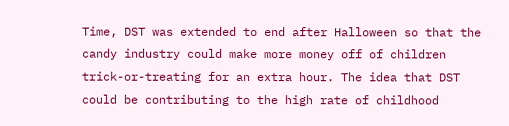Time, DST was extended to end after Halloween so that the candy industry could make more money off of children trick-or-treating for an extra hour. The idea that DST could be contributing to the high rate of childhood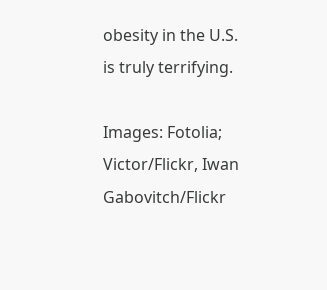obesity in the U.S. is truly terrifying.

Images: Fotolia; Victor/Flickr, Iwan Gabovitch/Flickr